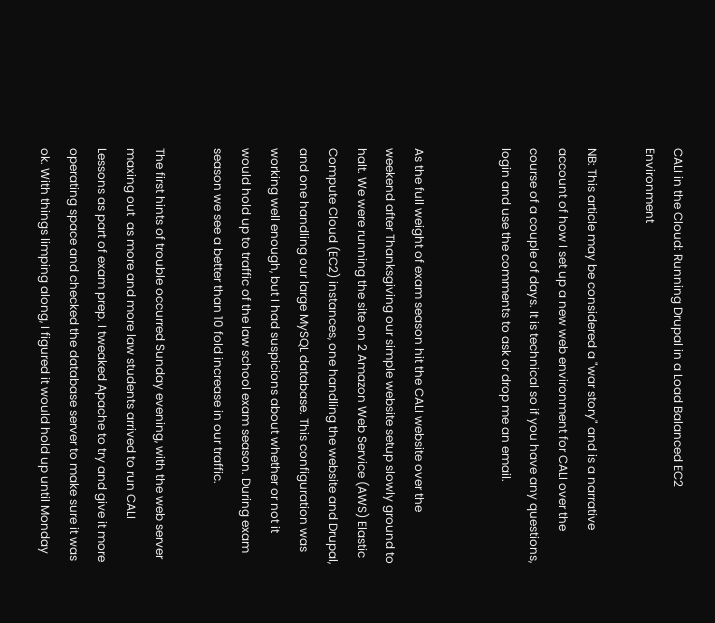CALI in the Cloud: Running Drupal in a Load Balanced EC2 Environment

NB: This article may be considered a "war story" and is a narrative account of how I set up a new web environment for CALI over the course of a couple of days. It is technical so if you have any questions, login and use the comments to ask or drop me an email.


As the full weight of exam season hit the CALI website over the weekend after Thanksgiving our simple website setup slowly ground to halt. We were running the site on 2 Amazon Web Service (AWS) Elastic Compute Cloud (EC2) instances, one handling the website and Drupal, and one handling our large MySQL database. This configuration was working well enough, but I had suspicions about whether or not it would hold up to traffic of the law school exam season. During exam season we see a better than 10 fold increase in our traffic.

The first hints of trouble occurred Sunday evening, with the web server maxing out  as more and more law students arrived to run CALI Lessons as part of exam prep. I tweaked Apache to try and give it more operating space and checked the database server to make sure it was ok. With things limping along, I figured it would hold up until Monday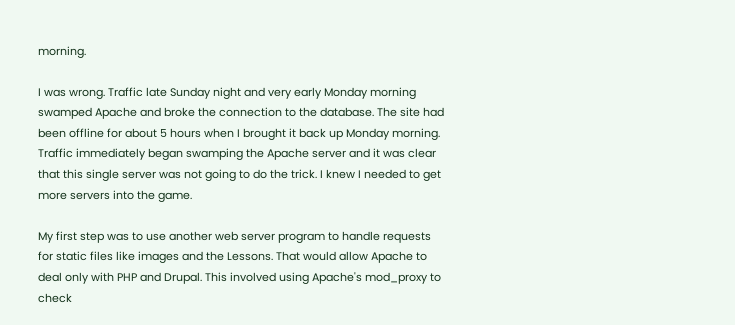morning.

I was wrong. Traffic late Sunday night and very early Monday morning swamped Apache and broke the connection to the database. The site had been offline for about 5 hours when I brought it back up Monday morning. Traffic immediately began swamping the Apache server and it was clear that this single server was not going to do the trick. I knew I needed to get more servers into the game.

My first step was to use another web server program to handle requests for static files like images and the Lessons. That would allow Apache to deal only with PHP and Drupal. This involved using Apache's mod_proxy to check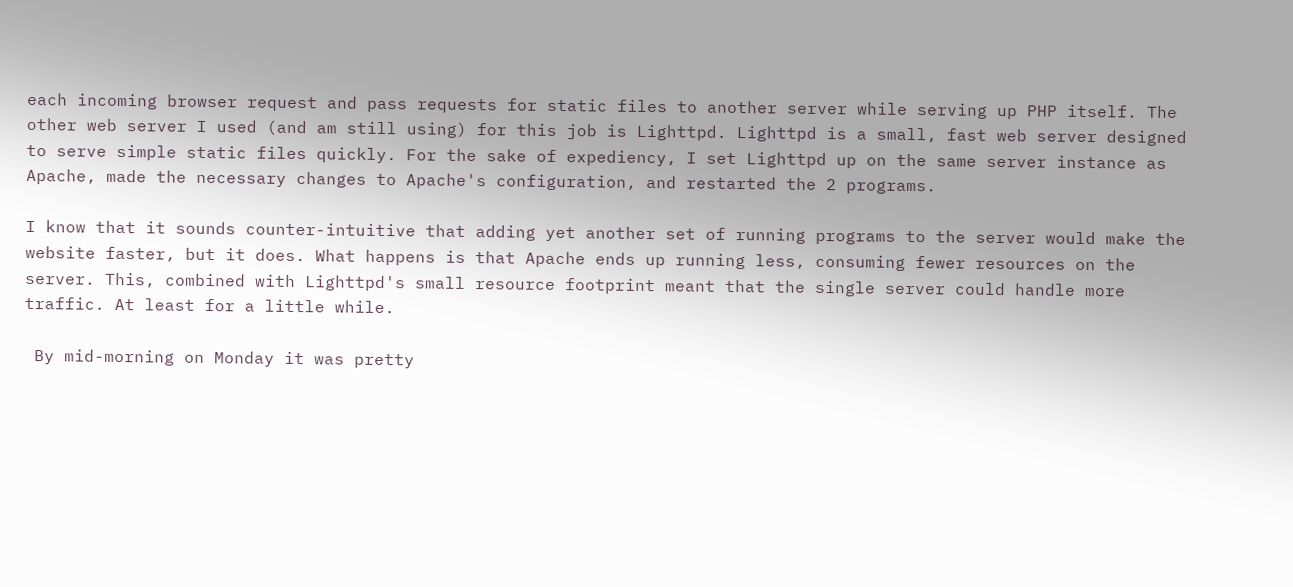each incoming browser request and pass requests for static files to another server while serving up PHP itself. The other web server I used (and am still using) for this job is Lighttpd. Lighttpd is a small, fast web server designed to serve simple static files quickly. For the sake of expediency, I set Lighttpd up on the same server instance as Apache, made the necessary changes to Apache's configuration, and restarted the 2 programs.

I know that it sounds counter-intuitive that adding yet another set of running programs to the server would make the website faster, but it does. What happens is that Apache ends up running less, consuming fewer resources on the server. This, combined with Lighttpd's small resource footprint meant that the single server could handle more traffic. At least for a little while.

 By mid-morning on Monday it was pretty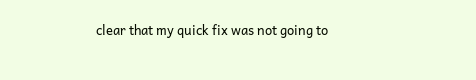clear that my quick fix was not going to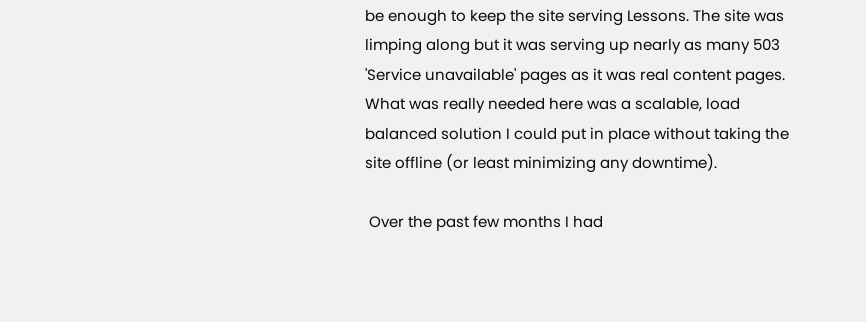be enough to keep the site serving Lessons. The site was limping along but it was serving up nearly as many 503 'Service unavailable' pages as it was real content pages. What was really needed here was a scalable, load balanced solution I could put in place without taking the site offline (or least minimizing any downtime).

 Over the past few months I had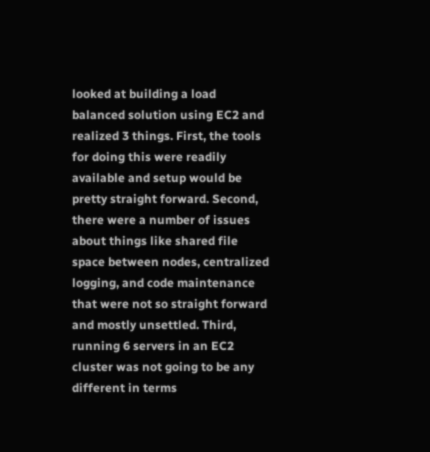looked at building a load balanced solution using EC2 and realized 3 things. First, the tools for doing this were readily available and setup would be pretty straight forward. Second, there were a number of issues about things like shared file space between nodes, centralized logging, and code maintenance that were not so straight forward and mostly unsettled. Third, running 6 servers in an EC2 cluster was not going to be any different in terms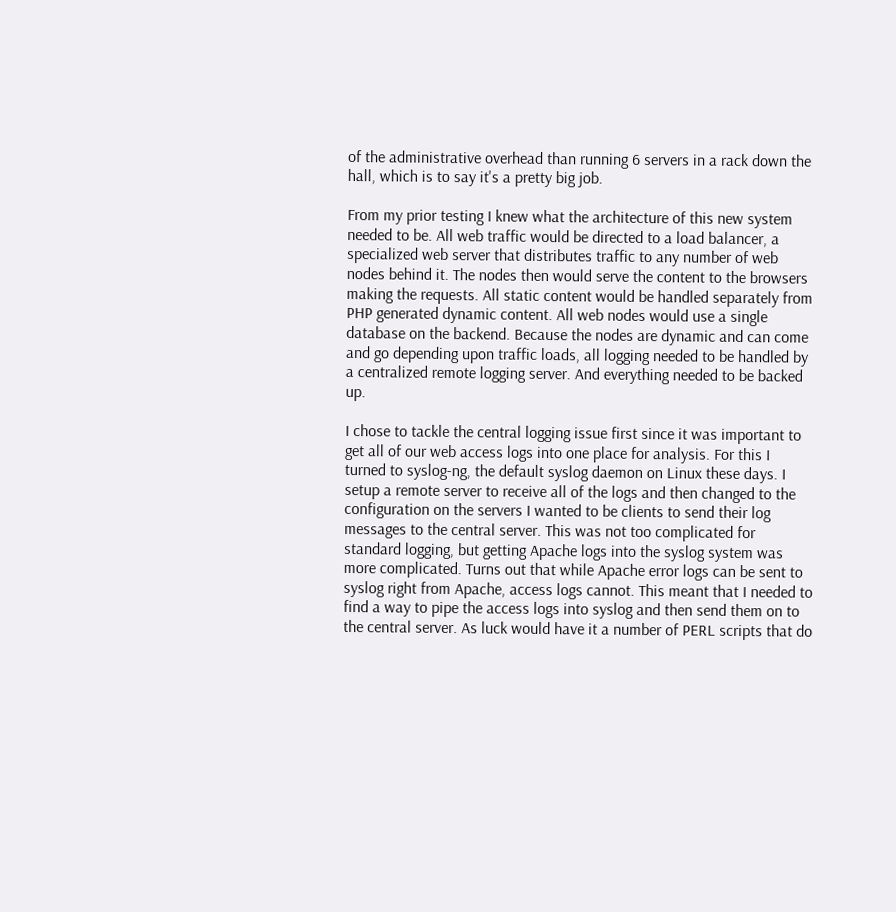of the administrative overhead than running 6 servers in a rack down the hall, which is to say it's a pretty big job.

From my prior testing I knew what the architecture of this new system needed to be. All web traffic would be directed to a load balancer, a specialized web server that distributes traffic to any number of web nodes behind it. The nodes then would serve the content to the browsers making the requests. All static content would be handled separately from PHP generated dynamic content. All web nodes would use a single database on the backend. Because the nodes are dynamic and can come and go depending upon traffic loads, all logging needed to be handled by a centralized remote logging server. And everything needed to be backed up.

I chose to tackle the central logging issue first since it was important to get all of our web access logs into one place for analysis. For this I turned to syslog-ng, the default syslog daemon on Linux these days. I setup a remote server to receive all of the logs and then changed to the configuration on the servers I wanted to be clients to send their log messages to the central server. This was not too complicated for standard logging, but getting Apache logs into the syslog system was more complicated. Turns out that while Apache error logs can be sent to syslog right from Apache, access logs cannot. This meant that I needed to find a way to pipe the access logs into syslog and then send them on to the central server. As luck would have it a number of PERL scripts that do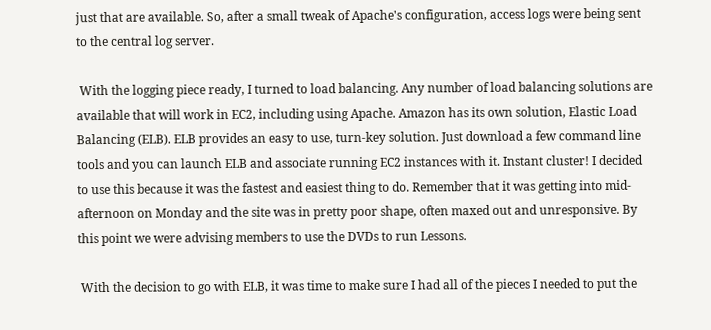just that are available. So, after a small tweak of Apache's configuration, access logs were being sent to the central log server.

 With the logging piece ready, I turned to load balancing. Any number of load balancing solutions are available that will work in EC2, including using Apache. Amazon has its own solution, Elastic Load Balancing (ELB). ELB provides an easy to use, turn-key solution. Just download a few command line tools and you can launch ELB and associate running EC2 instances with it. Instant cluster! I decided to use this because it was the fastest and easiest thing to do. Remember that it was getting into mid-afternoon on Monday and the site was in pretty poor shape, often maxed out and unresponsive. By this point we were advising members to use the DVDs to run Lessons.

 With the decision to go with ELB, it was time to make sure I had all of the pieces I needed to put the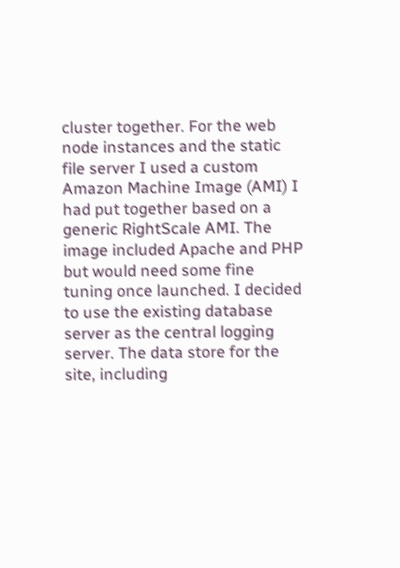cluster together. For the web node instances and the static file server I used a custom Amazon Machine Image (AMI) I had put together based on a generic RightScale AMI. The image included Apache and PHP but would need some fine tuning once launched. I decided to use the existing database server as the central logging server. The data store for the site, including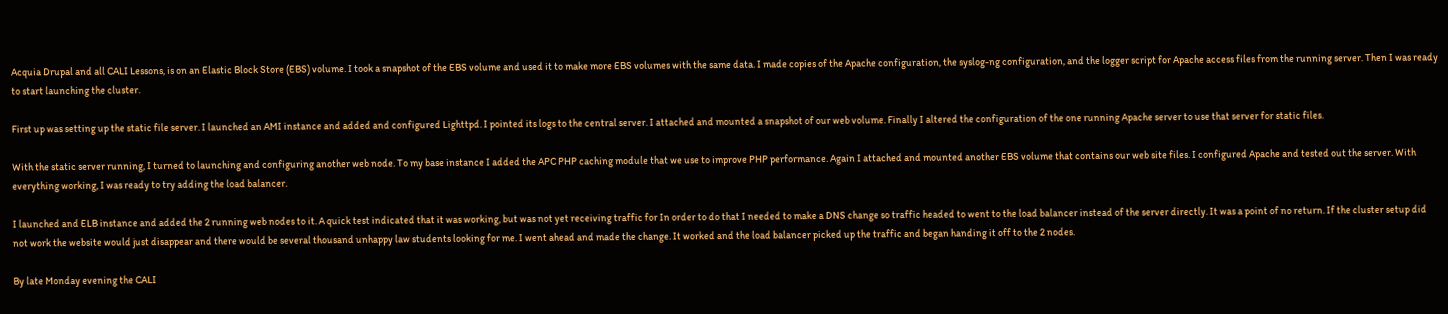Acquia Drupal and all CALI Lessons, is on an Elastic Block Store (EBS) volume. I took a snapshot of the EBS volume and used it to make more EBS volumes with the same data. I made copies of the Apache configuration, the syslog-ng configuration, and the logger script for Apache access files from the running server. Then I was ready to start launching the cluster.

First up was setting up the static file server. I launched an AMI instance and added and configured Lighttpd. I pointed its logs to the central server. I attached and mounted a snapshot of our web volume. Finally I altered the configuration of the one running Apache server to use that server for static files.

With the static server running, I turned to launching and configuring another web node. To my base instance I added the APC PHP caching module that we use to improve PHP performance. Again I attached and mounted another EBS volume that contains our web site files. I configured Apache and tested out the server. With everything working, I was ready to try adding the load balancer.

I launched and ELB instance and added the 2 running web nodes to it. A quick test indicated that it was working, but was not yet receiving traffic for In order to do that I needed to make a DNS change so traffic headed to went to the load balancer instead of the server directly. It was a point of no return. If the cluster setup did not work the website would just disappear and there would be several thousand unhappy law students looking for me. I went ahead and made the change. It worked and the load balancer picked up the traffic and began handing it off to the 2 nodes.

By late Monday evening the CALI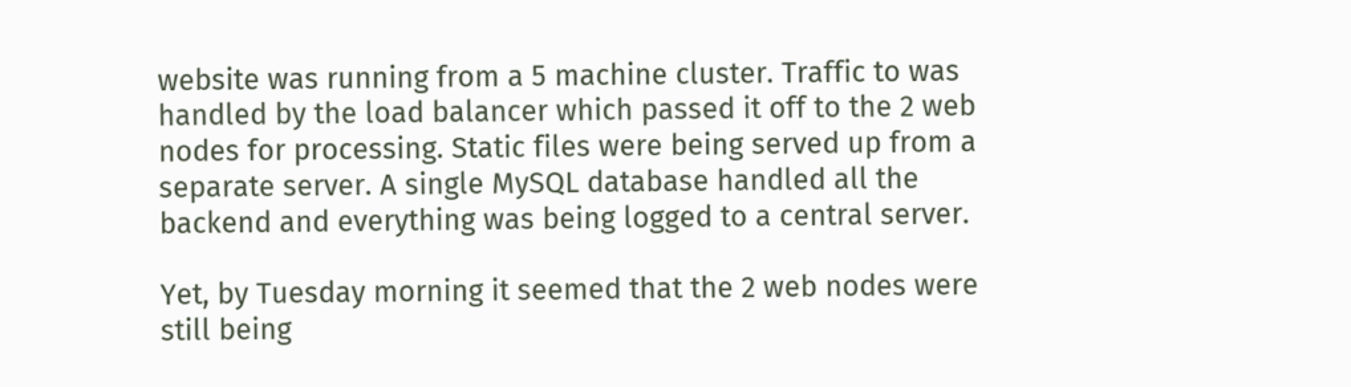website was running from a 5 machine cluster. Traffic to was handled by the load balancer which passed it off to the 2 web nodes for processing. Static files were being served up from a separate server. A single MySQL database handled all the backend and everything was being logged to a central server.

Yet, by Tuesday morning it seemed that the 2 web nodes were still being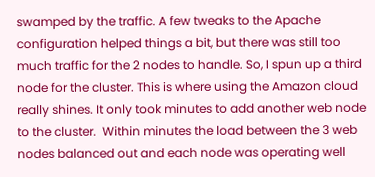swamped by the traffic. A few tweaks to the Apache configuration helped things a bit, but there was still too much traffic for the 2 nodes to handle. So, I spun up a third node for the cluster. This is where using the Amazon cloud really shines. It only took minutes to add another web node to the cluster.  Within minutes the load between the 3 web nodes balanced out and each node was operating well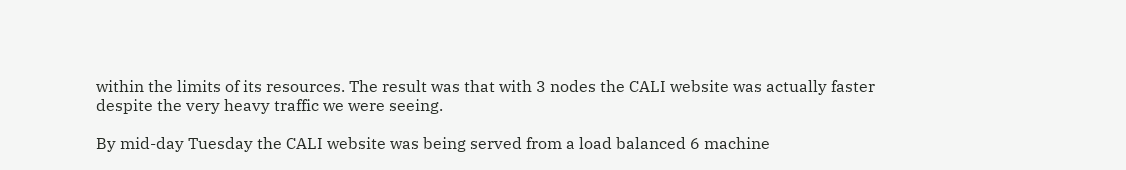within the limits of its resources. The result was that with 3 nodes the CALI website was actually faster despite the very heavy traffic we were seeing.

By mid-day Tuesday the CALI website was being served from a load balanced 6 machine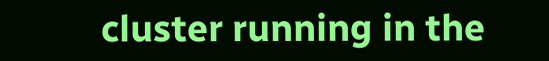cluster running in the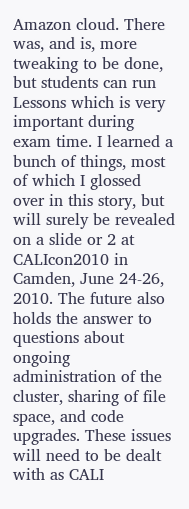Amazon cloud. There was, and is, more tweaking to be done, but students can run Lessons which is very important during exam time. I learned a bunch of things, most of which I glossed over in this story, but will surely be revealed on a slide or 2 at CALIcon2010 in Camden, June 24-26, 2010. The future also holds the answer to questions about ongoing administration of the cluster, sharing of file space, and code upgrades. These issues will need to be dealt with as CALI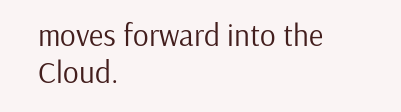moves forward into the Cloud.